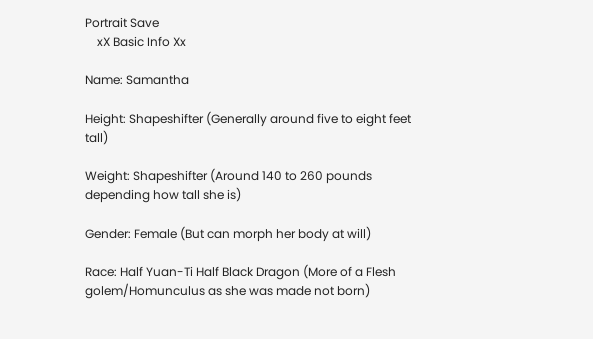Portrait Save
    xX Basic Info Xx

Name: Samantha

Height: Shapeshifter (Generally around five to eight feet tall)

Weight: Shapeshifter (Around 140 to 260 pounds depending how tall she is)

Gender: Female (But can morph her body at will)

Race: Half Yuan-Ti Half Black Dragon (More of a Flesh golem/Homunculus as she was made not born)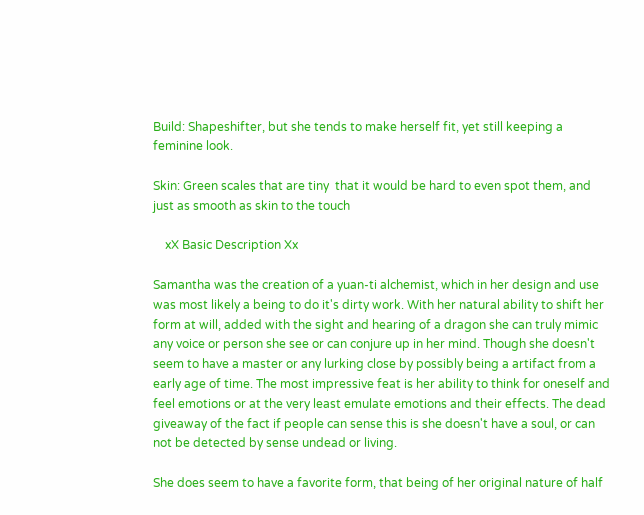Build: Shapeshifter, but she tends to make herself fit, yet still keeping a feminine look.

Skin: Green scales that are tiny  that it would be hard to even spot them, and just as smooth as skin to the touch

    xX Basic Description Xx

Samantha was the creation of a yuan-ti alchemist, which in her design and use was most likely a being to do it's dirty work. With her natural ability to shift her form at will, added with the sight and hearing of a dragon she can truly mimic any voice or person she see or can conjure up in her mind. Though she doesn't seem to have a master or any lurking close by possibly being a artifact from a early age of time. The most impressive feat is her ability to think for oneself and feel emotions or at the very least emulate emotions and their effects. The dead giveaway of the fact if people can sense this is she doesn't have a soul, or can not be detected by sense undead or living.

She does seem to have a favorite form, that being of her original nature of half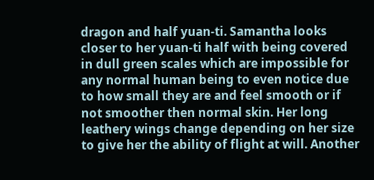dragon and half yuan-ti. Samantha looks closer to her yuan-ti half with being covered in dull green scales which are impossible for any normal human being to even notice due to how small they are and feel smooth or if not smoother then normal skin. Her long leathery wings change depending on her size to give her the ability of flight at will. Another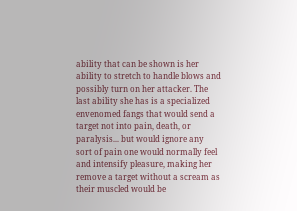ability that can be shown is her ability to stretch to handle blows and possibly turn on her attacker. The last ability she has is a specialized envenomed fangs that would send a target not into pain, death, or paralysis... but would ignore any sort of pain one would normally feel and intensify pleasure, making her remove a target without a scream as their muscled would be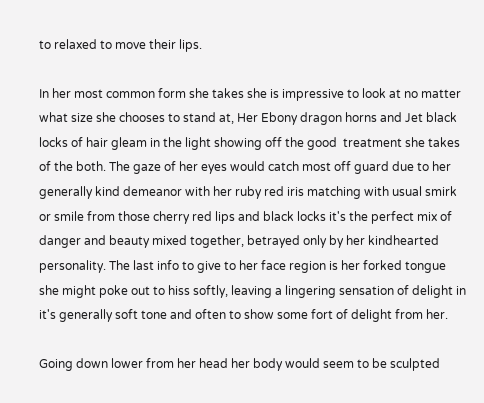to relaxed to move their lips.

In her most common form she takes she is impressive to look at no matter what size she chooses to stand at, Her Ebony dragon horns and Jet black locks of hair gleam in the light showing off the good  treatment she takes of the both. The gaze of her eyes would catch most off guard due to her generally kind demeanor with her ruby red iris matching with usual smirk or smile from those cherry red lips and black locks it's the perfect mix of danger and beauty mixed together, betrayed only by her kindhearted personality. The last info to give to her face region is her forked tongue she might poke out to hiss softly, leaving a lingering sensation of delight in it's generally soft tone and often to show some fort of delight from her.

Going down lower from her head her body would seem to be sculpted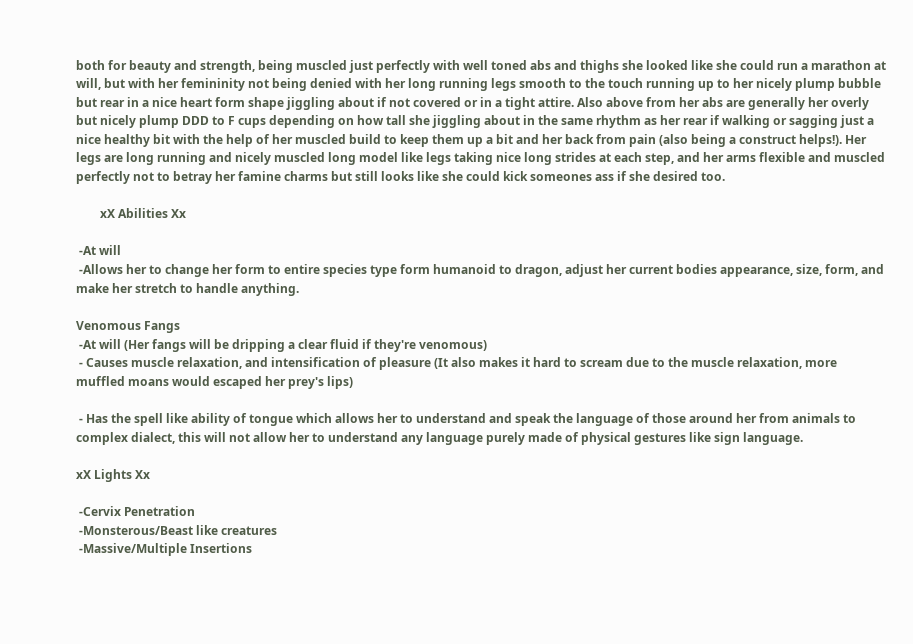both for beauty and strength, being muscled just perfectly with well toned abs and thighs she looked like she could run a marathon at will, but with her femininity not being denied with her long running legs smooth to the touch running up to her nicely plump bubble but rear in a nice heart form shape jiggling about if not covered or in a tight attire. Also above from her abs are generally her overly but nicely plump DDD to F cups depending on how tall she jiggling about in the same rhythm as her rear if walking or sagging just a nice healthy bit with the help of her muscled build to keep them up a bit and her back from pain (also being a construct helps!). Her legs are long running and nicely muscled long model like legs taking nice long strides at each step, and her arms flexible and muscled perfectly not to betray her famine charms but still looks like she could kick someones ass if she desired too.

        xX Abilities Xx

 -At will
 -Allows her to change her form to entire species type form humanoid to dragon, adjust her current bodies appearance, size, form, and make her stretch to handle anything.

Venomous Fangs
 -At will (Her fangs will be dripping a clear fluid if they're venomous)
 - Causes muscle relaxation, and intensification of pleasure (It also makes it hard to scream due to the muscle relaxation, more muffled moans would escaped her prey's lips)

 - Has the spell like ability of tongue which allows her to understand and speak the language of those around her from animals to complex dialect, this will not allow her to understand any language purely made of physical gestures like sign language.

xX Lights Xx

 -Cervix Penetration
 -Monsterous/Beast like creatures
 -Massive/Multiple Insertions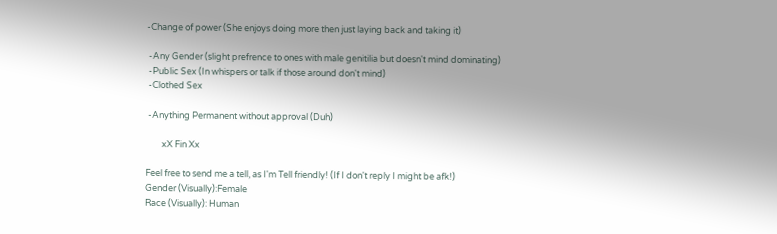-Change of power (She enjoys doing more then just laying back and taking it)

 -Any Gender (slight prefrence to ones with male genitilia but doesn't mind dominating)
 -Public Sex (In whispers or talk if those around don't mind)
 -Clothed Sex

 -Anything Permanent without approval (Duh)

        xX Fin Xx

Feel free to send me a tell, as I'm Tell friendly! (If I don't reply I might be afk!)
Gender (Visually):Female
Race (Visually): Human